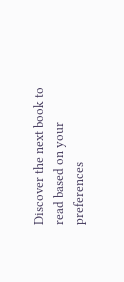Discover the next book to read based on your preferences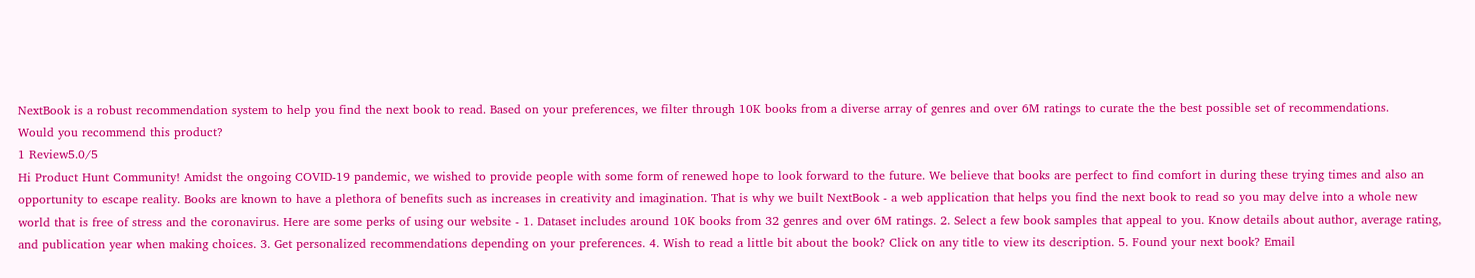NextBook is a robust recommendation system to help you find the next book to read. Based on your preferences, we filter through 10K books from a diverse array of genres and over 6M ratings to curate the the best possible set of recommendations.
Would you recommend this product?
1 Review5.0/5
Hi Product Hunt Community! Amidst the ongoing COVID-19 pandemic, we wished to provide people with some form of renewed hope to look forward to the future. We believe that books are perfect to find comfort in during these trying times and also an opportunity to escape reality. Books are known to have a plethora of benefits such as increases in creativity and imagination. That is why we built NextBook - a web application that helps you find the next book to read so you may delve into a whole new world that is free of stress and the coronavirus. Here are some perks of using our website - 1. Dataset includes around 10K books from 32 genres and over 6M ratings. 2. Select a few book samples that appeal to you. Know details about author, average rating, and publication year when making choices. 3. Get personalized recommendations depending on your preferences. 4. Wish to read a little bit about the book? Click on any title to view its description. 5. Found your next book? Email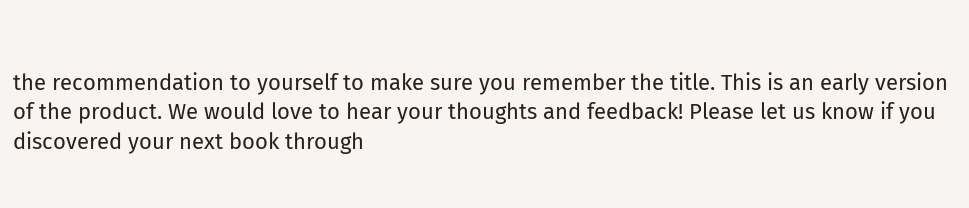the recommendation to yourself to make sure you remember the title. This is an early version of the product. We would love to hear your thoughts and feedback! Please let us know if you discovered your next book through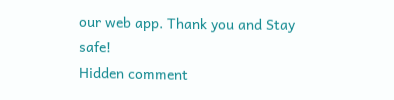our web app. Thank you and Stay safe!
Hidden comment